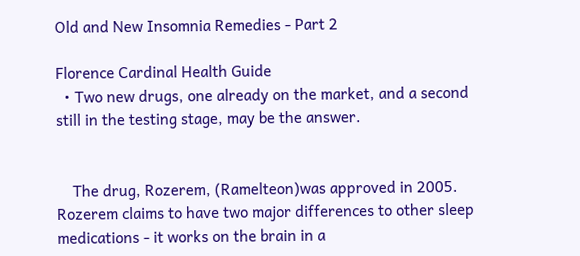Old and New Insomnia Remedies - Part 2

Florence Cardinal Health Guide
  • Two new drugs, one already on the market, and a second still in the testing stage, may be the answer.


    The drug, Rozerem, (Ramelteon)was approved in 2005. Rozerem claims to have two major differences to other sleep medications - it works on the brain in a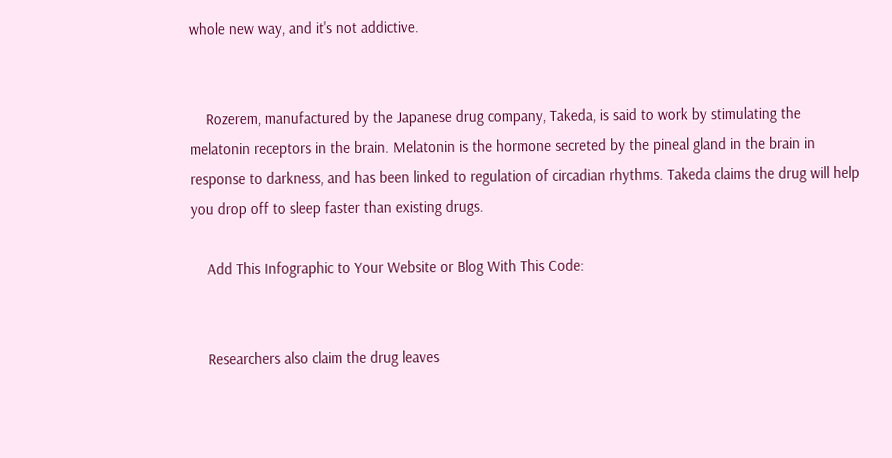whole new way, and it's not addictive.


    Rozerem, manufactured by the Japanese drug company, Takeda, is said to work by stimulating the melatonin receptors in the brain. Melatonin is the hormone secreted by the pineal gland in the brain in response to darkness, and has been linked to regulation of circadian rhythms. Takeda claims the drug will help you drop off to sleep faster than existing drugs.

    Add This Infographic to Your Website or Blog With This Code:


    Researchers also claim the drug leaves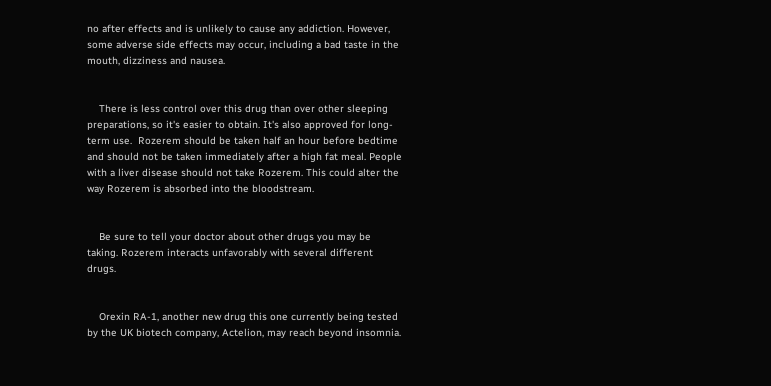no after effects and is unlikely to cause any addiction. However, some adverse side effects may occur, including a bad taste in the mouth, dizziness and nausea.


    There is less control over this drug than over other sleeping preparations, so it's easier to obtain. It's also approved for long-term use.  Rozerem should be taken half an hour before bedtime and should not be taken immediately after a high fat meal. People with a liver disease should not take Rozerem. This could alter the way Rozerem is absorbed into the bloodstream.


    Be sure to tell your doctor about other drugs you may be taking. Rozerem interacts unfavorably with several different drugs.


    Orexin RA-1, another new drug this one currently being tested by the UK biotech company, Actelion, may reach beyond insomnia.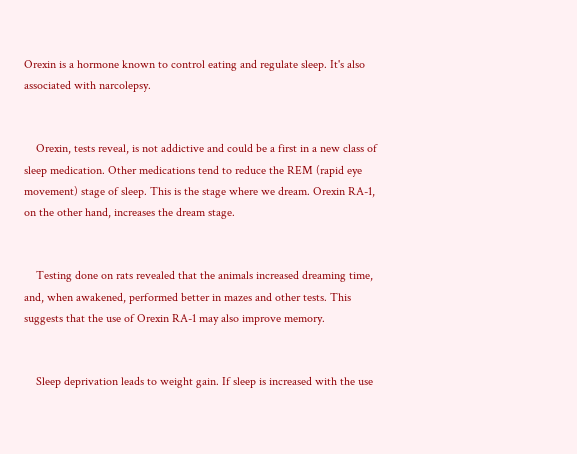Orexin is a hormone known to control eating and regulate sleep. It's also associated with narcolepsy.


    Orexin, tests reveal, is not addictive and could be a first in a new class of sleep medication. Other medications tend to reduce the REM (rapid eye movement) stage of sleep. This is the stage where we dream. Orexin RA-1, on the other hand, increases the dream stage.


    Testing done on rats revealed that the animals increased dreaming time, and, when awakened, performed better in mazes and other tests. This suggests that the use of Orexin RA-1 may also improve memory.


    Sleep deprivation leads to weight gain. If sleep is increased with the use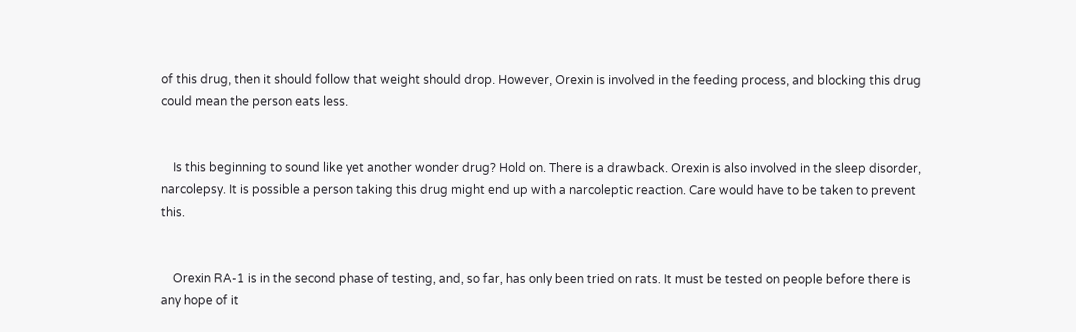of this drug, then it should follow that weight should drop. However, Orexin is involved in the feeding process, and blocking this drug could mean the person eats less.


    Is this beginning to sound like yet another wonder drug? Hold on. There is a drawback. Orexin is also involved in the sleep disorder, narcolepsy. It is possible a person taking this drug might end up with a narcoleptic reaction. Care would have to be taken to prevent this.


    Orexin RA-1 is in the second phase of testing, and, so far, has only been tried on rats. It must be tested on people before there is any hope of it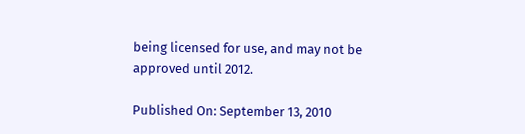being licensed for use, and may not be approved until 2012.

Published On: September 13, 2010